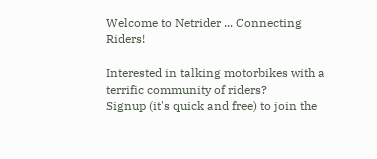Welcome to Netrider ... Connecting Riders!

Interested in talking motorbikes with a terrific community of riders?
Signup (it's quick and free) to join the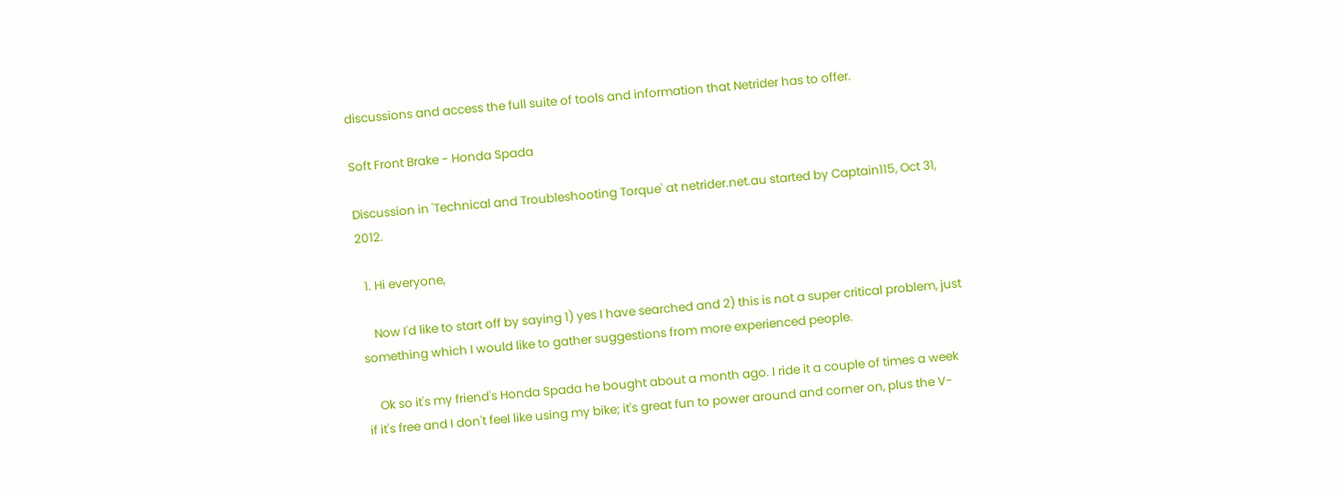discussions and access the full suite of tools and information that Netrider has to offer.

Soft Front Brake - Honda Spada

Discussion in 'Technical and Troubleshooting Torque' at netrider.net.au started by Captain115, Oct 31, 2012.

  1. Hi everyone,

    Now I'd like to start off by saying 1) yes I have searched and 2) this is not a super critical problem, just something which I would like to gather suggestions from more experienced people.

    Ok so it's my friend's Honda Spada he bought about a month ago. I ride it a couple of times a week if it's free and I don't feel like using my bike; it's great fun to power around and corner on, plus the V-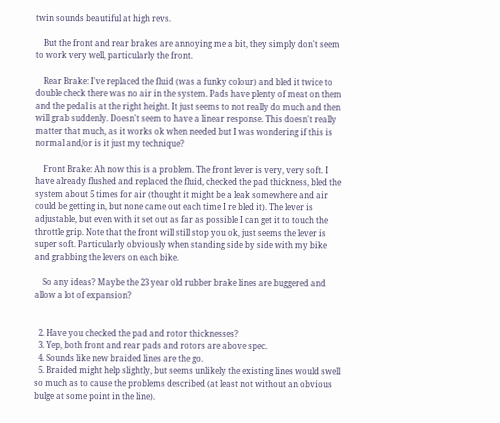twin sounds beautiful at high revs.

    But the front and rear brakes are annoying me a bit, they simply don't seem to work very well, particularly the front.

    Rear Brake: I've replaced the fluid (was a funky colour) and bled it twice to double check there was no air in the system. Pads have plenty of meat on them and the pedal is at the right height. It just seems to not really do much and then will grab suddenly. Doesn't seem to have a linear response. This doesn't really matter that much, as it works ok when needed but I was wondering if this is normal and/or is it just my technique?

    Front Brake: Ah now this is a problem. The front lever is very, very soft. I have already flushed and replaced the fluid, checked the pad thickness, bled the system about 5 times for air (thought it might be a leak somewhere and air could be getting in, but none came out each time I re bled it). The lever is adjustable, but even with it set out as far as possible I can get it to touch the throttle grip. Note that the front will still stop you ok, just seems the lever is super soft. Particularly obviously when standing side by side with my bike and grabbing the levers on each bike.

    So any ideas? Maybe the 23 year old rubber brake lines are buggered and allow a lot of expansion?


  2. Have you checked the pad and rotor thicknesses?
  3. Yep, both front and rear pads and rotors are above spec.
  4. Sounds like new braided lines are the go.
  5. Braided might help slightly, but seems unlikely the existing lines would swell so much as to cause the problems described (at least not without an obvious bulge at some point in the line).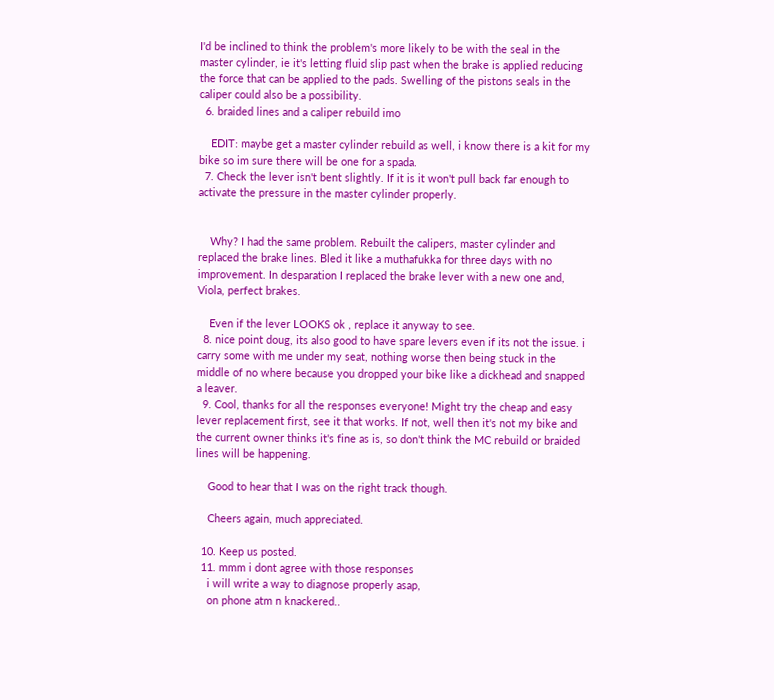I'd be inclined to think the problem's more likely to be with the seal in the master cylinder, ie it's letting fluid slip past when the brake is applied reducing the force that can be applied to the pads. Swelling of the pistons seals in the caliper could also be a possibility.
  6. braided lines and a caliper rebuild imo

    EDIT: maybe get a master cylinder rebuild as well, i know there is a kit for my bike so im sure there will be one for a spada.
  7. Check the lever isn't bent slightly. If it is it won't pull back far enough to activate the pressure in the master cylinder properly.


    Why? I had the same problem. Rebuilt the calipers, master cylinder and replaced the brake lines. Bled it like a muthafukka for three days with no improvement. In desparation I replaced the brake lever with a new one and, Viola, perfect brakes.

    Even if the lever LOOKS ok , replace it anyway to see.
  8. nice point doug, its also good to have spare levers even if its not the issue. i carry some with me under my seat, nothing worse then being stuck in the middle of no where because you dropped your bike like a dickhead and snapped a leaver.
  9. Cool, thanks for all the responses everyone! Might try the cheap and easy lever replacement first, see it that works. If not, well then it's not my bike and the current owner thinks it's fine as is, so don't think the MC rebuild or braided lines will be happening.

    Good to hear that I was on the right track though.

    Cheers again, much appreciated.

  10. Keep us posted.
  11. mmm i dont agree with those responses
    i will write a way to diagnose properly asap,
    on phone atm n knackered..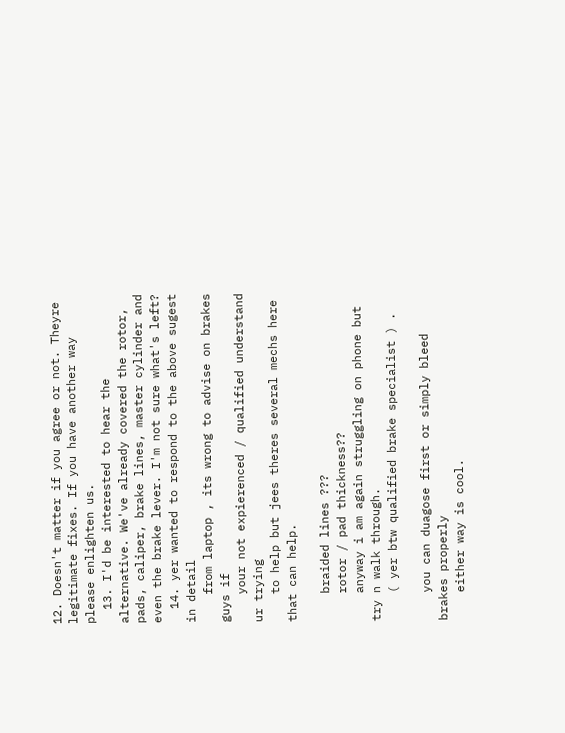12. Doesn't matter if you agree or not. Theyre legitimate fixes. If you have another way please enlighten us.
  13. I'd be interested to hear the alternative. We've already covered the rotor, pads, caliper, brake lines, master cylinder and even the brake lever. I'm not sure what's left?
  14. yer wanted to respond to the above sugest in detail
    from laptop , its wrong to advise on brakes guys if
    your not expierenced / qualified understand ur trying
    to help but jees theres several mechs here that can help.

    braided lines ???
    rotor / pad thickness??
    anyway i am again struggling on phone but try n walk through.
    ( yer btw qualified brake specialist ) .

    you can duagose first or simply bleed brakes properly
    either way is cool.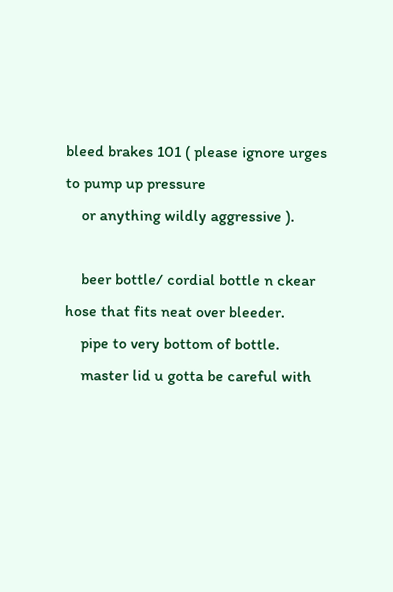bleed brakes 101 ( please ignore urges to pump up pressure
    or anything wildly aggressive ).

    beer bottle/ cordial bottle n ckear hose that fits neat over bleeder.
    pipe to very bottom of bottle.
    master lid u gotta be careful with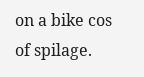on a bike cos of spilage.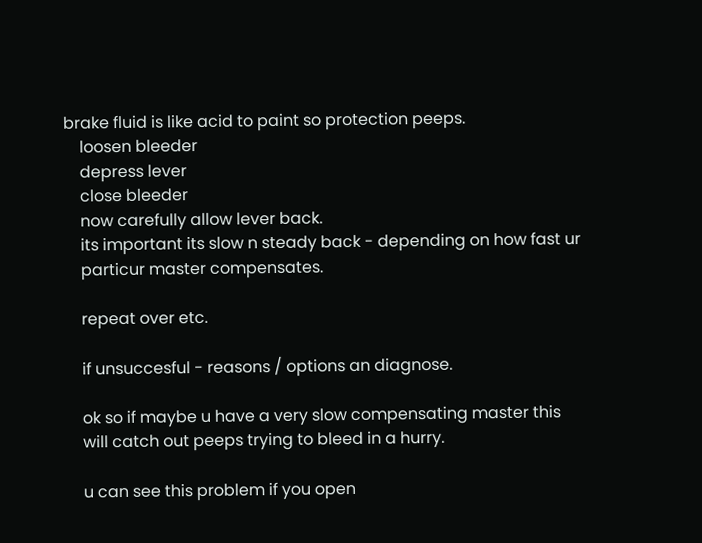brake fluid is like acid to paint so protection peeps.
    loosen bleeder
    depress lever
    close bleeder
    now carefully allow lever back.
    its important its slow n steady back - depending on how fast ur
    particur master compensates.

    repeat over etc.

    if unsuccesful - reasons / options an diagnose.

    ok so if maybe u have a very slow compensating master this
    will catch out peeps trying to bleed in a hurry.

    u can see this problem if you open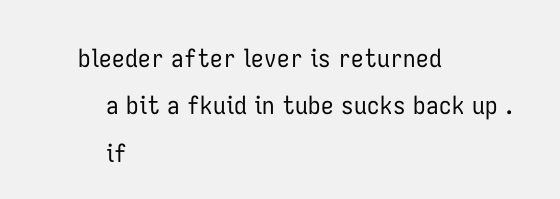bleeder after lever is returned
    a bit a fkuid in tube sucks back up .
    if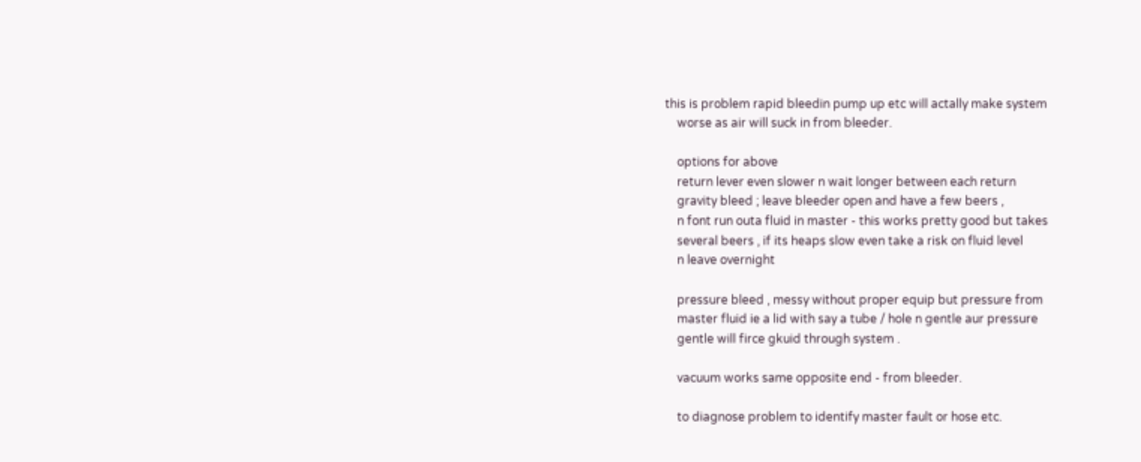this is problem rapid bleedin pump up etc will actally make system
    worse as air will suck in from bleeder.

    options for above
    return lever even slower n wait longer between each return
    gravity bleed ; leave bleeder open and have a few beers ,
    n font run outa fluid in master - this works pretty good but takes
    several beers , if its heaps slow even take a risk on fluid level
    n leave overnight

    pressure bleed , messy without proper equip but pressure from
    master fluid ie a lid with say a tube / hole n gentle aur pressure
    gentle will firce gkuid through system .

    vacuum works same opposite end - from bleeder.

    to diagnose problem to identify master fault or hose etc.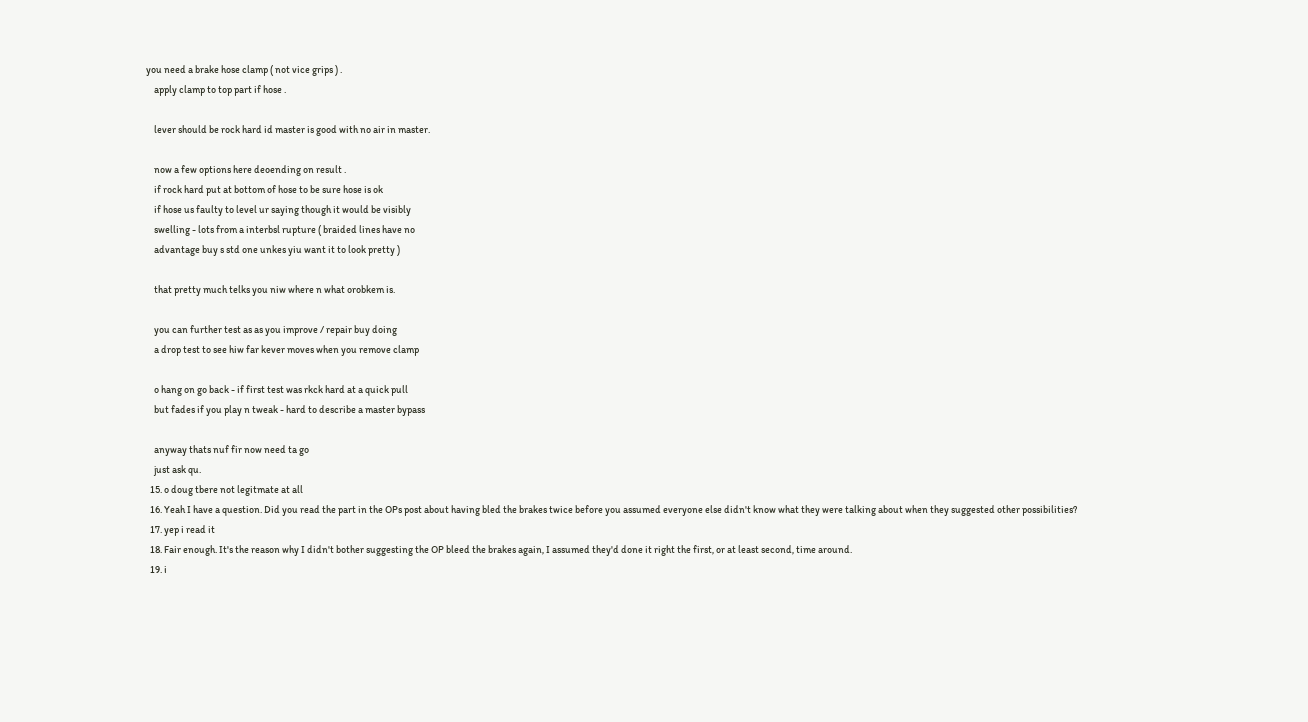you need a brake hose clamp ( not vice grips ) .
    apply clamp to top part if hose .

    lever should be rock hard id master is good with no air in master.

    now a few options here deoending on result .
    if rock hard put at bottom of hose to be sure hose is ok
    if hose us faulty to level ur saying though it would be visibly
    swelling - lots from a interbsl rupture ( braided lines have no
    advantage buy s std one unkes yiu want it to look pretty )

    that pretty much telks you niw where n what orobkem is.

    you can further test as as you improve / repair buy doing
    a drop test to see hiw far kever moves when you remove clamp

    o hang on go back - if first test was rkck hard at a quick pull
    but fades if you play n tweak - hard to describe a master bypass

    anyway thats nuf fir now need ta go
    just ask qu.
  15. o doug tbere not legitmate at all
  16. Yeah I have a question. Did you read the part in the OPs post about having bled the brakes twice before you assumed everyone else didn't know what they were talking about when they suggested other possibilities?
  17. yep i read it
  18. Fair enough. It's the reason why I didn't bother suggesting the OP bleed the brakes again, I assumed they'd done it right the first, or at least second, time around.
  19. i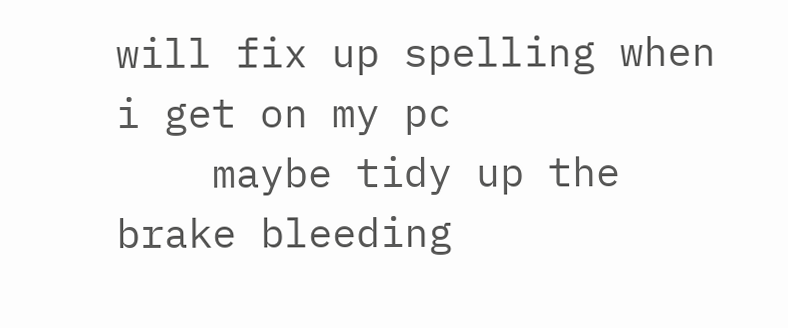will fix up spelling when i get on my pc
    maybe tidy up the brake bleeding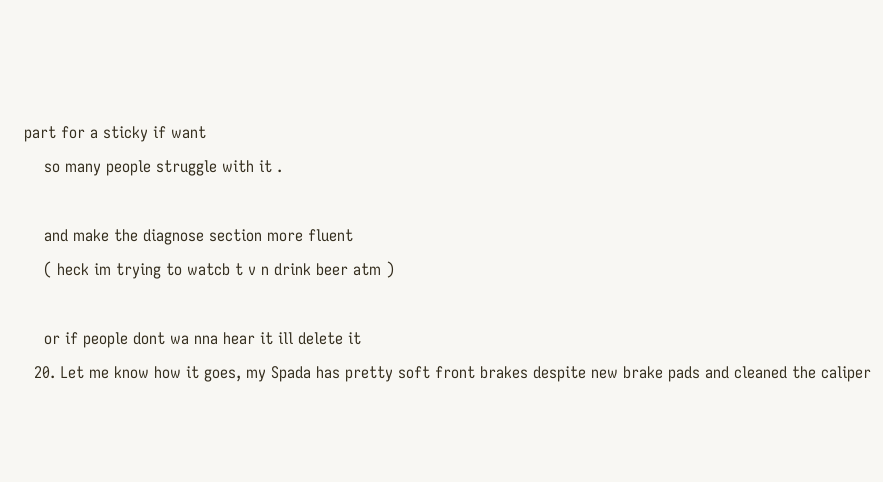part for a sticky if want
    so many people struggle with it .

    and make the diagnose section more fluent
    ( heck im trying to watcb t v n drink beer atm )

    or if people dont wa nna hear it ill delete it
  20. Let me know how it goes, my Spada has pretty soft front brakes despite new brake pads and cleaned the caliper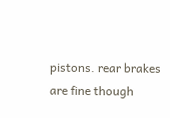pistons. rear brakes are fine though